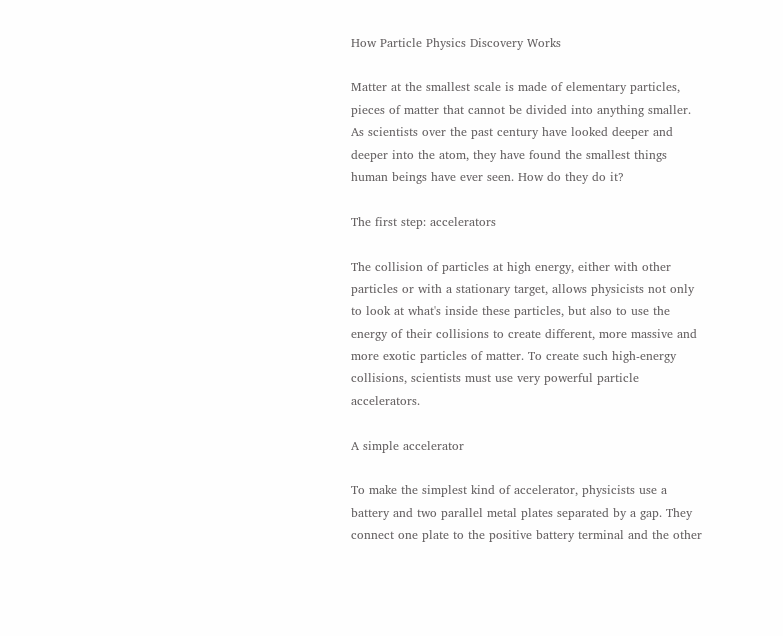How Particle Physics Discovery Works

Matter at the smallest scale is made of elementary particles, pieces of matter that cannot be divided into anything smaller. As scientists over the past century have looked deeper and deeper into the atom, they have found the smallest things human beings have ever seen. How do they do it?

The first step: accelerators

The collision of particles at high energy, either with other particles or with a stationary target, allows physicists not only to look at what's inside these particles, but also to use the energy of their collisions to create different, more massive and more exotic particles of matter. To create such high-energy collisions, scientists must use very powerful particle accelerators.

A simple accelerator

To make the simplest kind of accelerator, physicists use a battery and two parallel metal plates separated by a gap. They connect one plate to the positive battery terminal and the other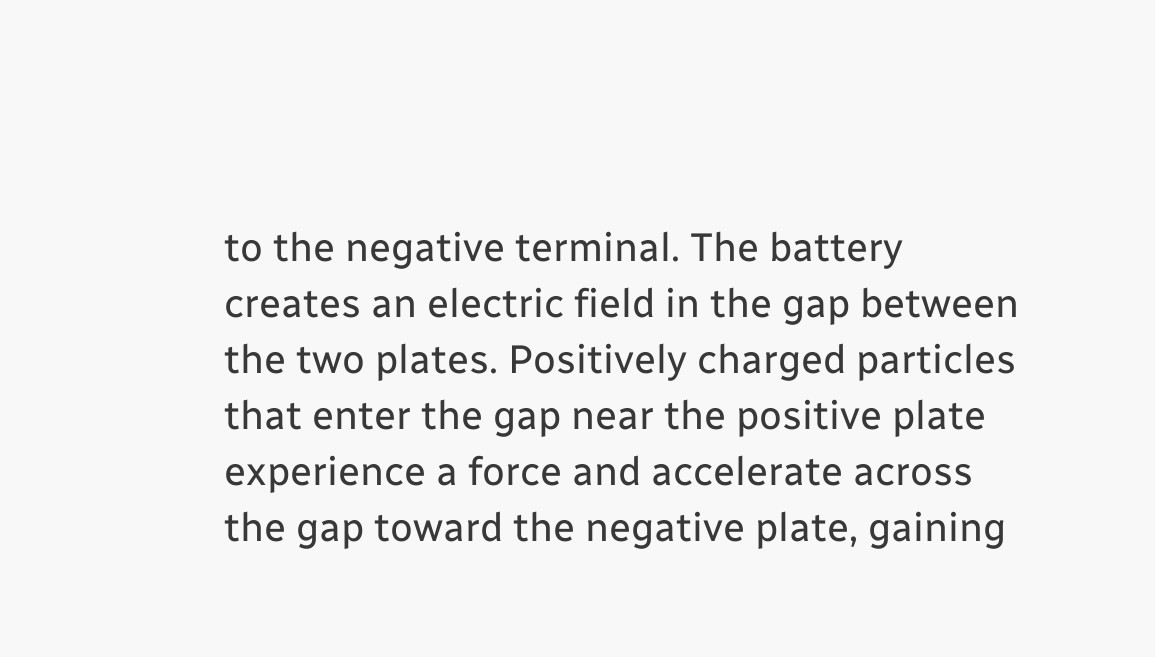to the negative terminal. The battery creates an electric field in the gap between the two plates. Positively charged particles that enter the gap near the positive plate experience a force and accelerate across the gap toward the negative plate, gaining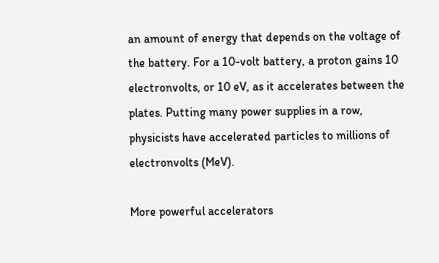an amount of energy that depends on the voltage of the battery. For a 10-volt battery, a proton gains 10 electronvolts, or 10 eV, as it accelerates between the plates. Putting many power supplies in a row, physicists have accelerated particles to millions of electronvolts (MeV).

More powerful accelerators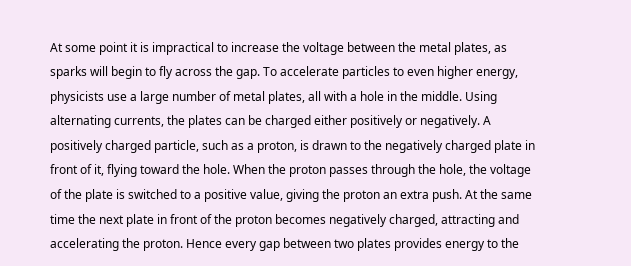At some point it is impractical to increase the voltage between the metal plates, as sparks will begin to fly across the gap. To accelerate particles to even higher energy, physicists use a large number of metal plates, all with a hole in the middle. Using alternating currents, the plates can be charged either positively or negatively. A positively charged particle, such as a proton, is drawn to the negatively charged plate in front of it, flying toward the hole. When the proton passes through the hole, the voltage of the plate is switched to a positive value, giving the proton an extra push. At the same time the next plate in front of the proton becomes negatively charged, attracting and accelerating the proton. Hence every gap between two plates provides energy to the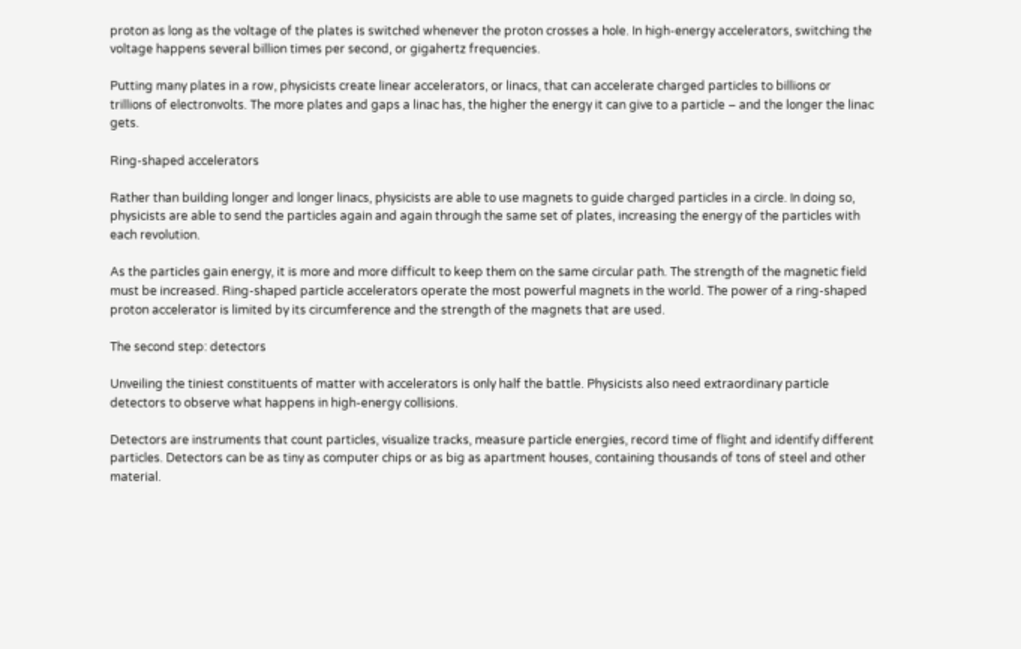proton as long as the voltage of the plates is switched whenever the proton crosses a hole. In high-energy accelerators, switching the voltage happens several billion times per second, or gigahertz frequencies.

Putting many plates in a row, physicists create linear accelerators, or linacs, that can accelerate charged particles to billions or trillions of electronvolts. The more plates and gaps a linac has, the higher the energy it can give to a particle – and the longer the linac gets.

Ring-shaped accelerators

Rather than building longer and longer linacs, physicists are able to use magnets to guide charged particles in a circle. In doing so, physicists are able to send the particles again and again through the same set of plates, increasing the energy of the particles with each revolution.

As the particles gain energy, it is more and more difficult to keep them on the same circular path. The strength of the magnetic field must be increased. Ring-shaped particle accelerators operate the most powerful magnets in the world. The power of a ring-shaped proton accelerator is limited by its circumference and the strength of the magnets that are used.

The second step: detectors

Unveiling the tiniest constituents of matter with accelerators is only half the battle. Physicists also need extraordinary particle detectors to observe what happens in high-energy collisions.

Detectors are instruments that count particles, visualize tracks, measure particle energies, record time of flight and identify different particles. Detectors can be as tiny as computer chips or as big as apartment houses, containing thousands of tons of steel and other material.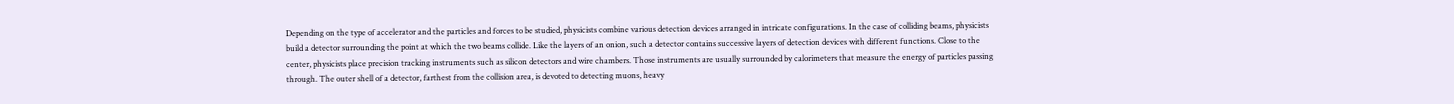Depending on the type of accelerator and the particles and forces to be studied, physicists combine various detection devices arranged in intricate configurations. In the case of colliding beams, physicists build a detector surrounding the point at which the two beams collide. Like the layers of an onion, such a detector contains successive layers of detection devices with different functions. Close to the center, physicists place precision tracking instruments such as silicon detectors and wire chambers. Those instruments are usually surrounded by calorimeters that measure the energy of particles passing through. The outer shell of a detector, farthest from the collision area, is devoted to detecting muons, heavy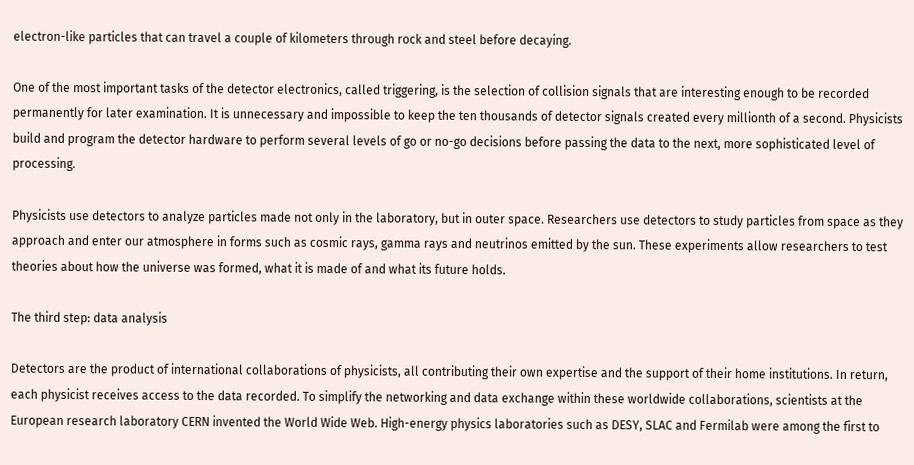electron-like particles that can travel a couple of kilometers through rock and steel before decaying.

One of the most important tasks of the detector electronics, called triggering, is the selection of collision signals that are interesting enough to be recorded permanently for later examination. It is unnecessary and impossible to keep the ten thousands of detector signals created every millionth of a second. Physicists build and program the detector hardware to perform several levels of go or no-go decisions before passing the data to the next, more sophisticated level of processing.

Physicists use detectors to analyze particles made not only in the laboratory, but in outer space. Researchers use detectors to study particles from space as they approach and enter our atmosphere in forms such as cosmic rays, gamma rays and neutrinos emitted by the sun. These experiments allow researchers to test theories about how the universe was formed, what it is made of and what its future holds.

The third step: data analysis

Detectors are the product of international collaborations of physicists, all contributing their own expertise and the support of their home institutions. In return, each physicist receives access to the data recorded. To simplify the networking and data exchange within these worldwide collaborations, scientists at the European research laboratory CERN invented the World Wide Web. High-energy physics laboratories such as DESY, SLAC and Fermilab were among the first to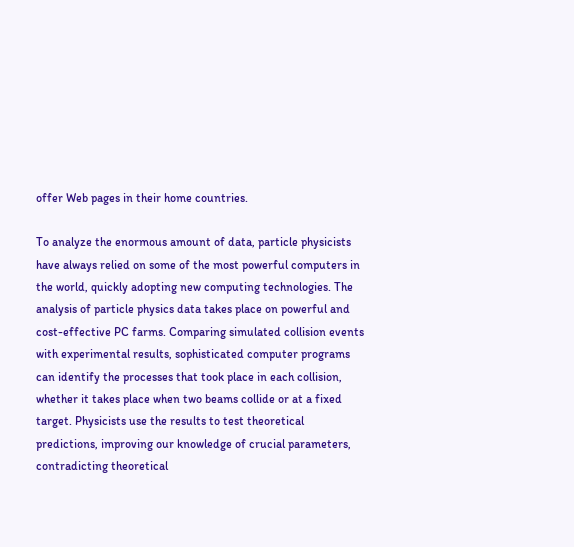offer Web pages in their home countries.

To analyze the enormous amount of data, particle physicists have always relied on some of the most powerful computers in the world, quickly adopting new computing technologies. The analysis of particle physics data takes place on powerful and cost-effective PC farms. Comparing simulated collision events with experimental results, sophisticated computer programs can identify the processes that took place in each collision, whether it takes place when two beams collide or at a fixed target. Physicists use the results to test theoretical predictions, improving our knowledge of crucial parameters, contradicting theoretical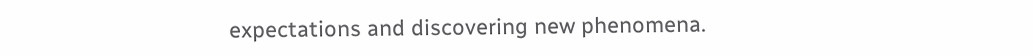expectations and discovering new phenomena.